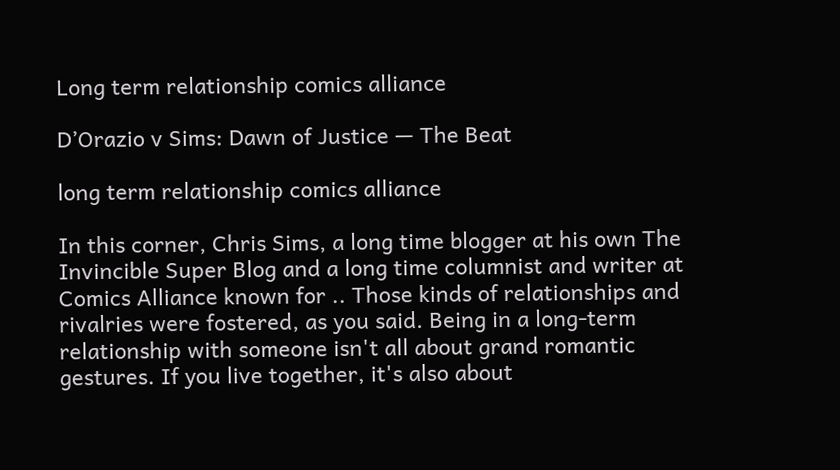Long term relationship comics alliance

D’Orazio v Sims: Dawn of Justice — The Beat

long term relationship comics alliance

In this corner, Chris Sims, a long time blogger at his own The Invincible Super Blog and a long time columnist and writer at Comics Alliance known for .. Those kinds of relationships and rivalries were fostered, as you said. Being in a long-term relationship with someone isn't all about grand romantic gestures. If you live together, it's also about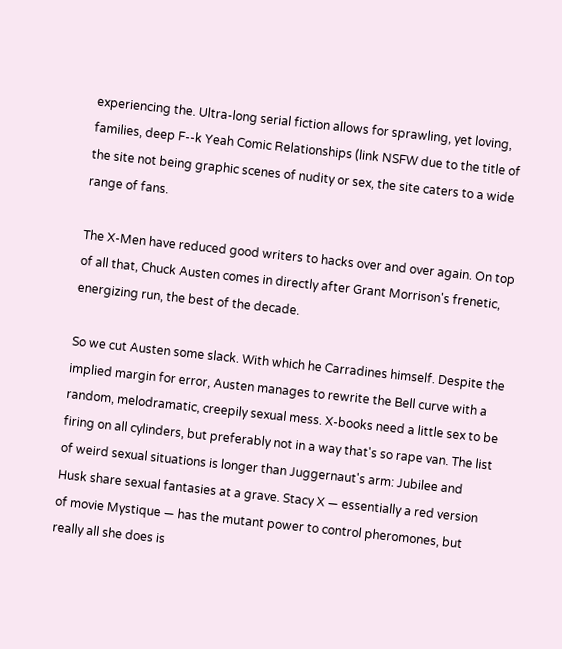experiencing the. Ultra-long serial fiction allows for sprawling, yet loving, families, deep F--k Yeah Comic Relationships (link NSFW due to the title of the site not being graphic scenes of nudity or sex, the site caters to a wide range of fans.

The X-Men have reduced good writers to hacks over and over again. On top of all that, Chuck Austen comes in directly after Grant Morrison's frenetic, energizing run, the best of the decade.

So we cut Austen some slack. With which he Carradines himself. Despite the implied margin for error, Austen manages to rewrite the Bell curve with a random, melodramatic, creepily sexual mess. X-books need a little sex to be firing on all cylinders, but preferably not in a way that's so rape van. The list of weird sexual situations is longer than Juggernaut's arm: Jubilee and Husk share sexual fantasies at a grave. Stacy X — essentially a red version of movie Mystique — has the mutant power to control pheromones, but really all she does is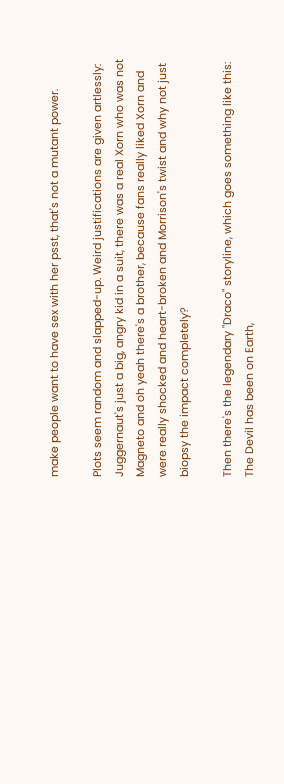make people want to have sex with her psst, that's not a mutant power.

Plots seem random and slapped-up. Weird justifications are given artlessly: Juggernaut's just a big, angry kid in a suit, there was a real Xorn who was not Magneto and oh yeah there's a brother, because fans really liked Xorn and were really shocked and heart-broken and Morrison's twist and why not just biopsy the impact completely?

Then there's the legendary "Draco" storyline, which goes something like this: The Devil has been on Earth,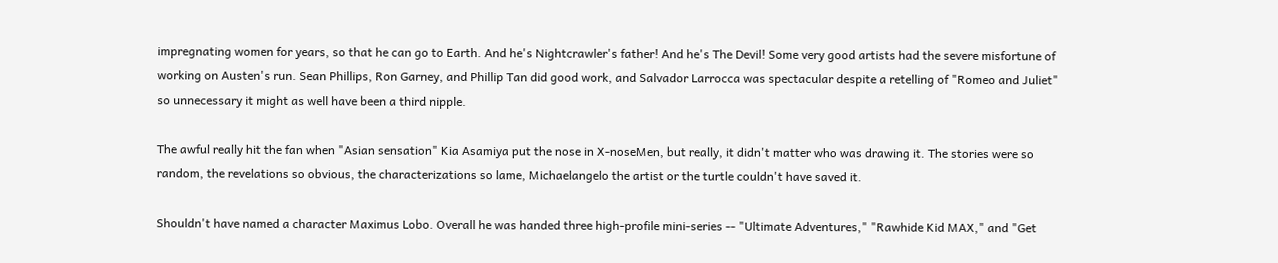impregnating women for years, so that he can go to Earth. And he's Nightcrawler's father! And he's The Devil! Some very good artists had the severe misfortune of working on Austen's run. Sean Phillips, Ron Garney, and Phillip Tan did good work, and Salvador Larrocca was spectacular despite a retelling of "Romeo and Juliet" so unnecessary it might as well have been a third nipple.

The awful really hit the fan when "Asian sensation" Kia Asamiya put the nose in X-noseMen, but really, it didn't matter who was drawing it. The stories were so random, the revelations so obvious, the characterizations so lame, Michaelangelo the artist or the turtle couldn't have saved it.

Shouldn't have named a character Maximus Lobo. Overall he was handed three high-profile mini-series -- "Ultimate Adventures," "Rawhide Kid MAX," and "Get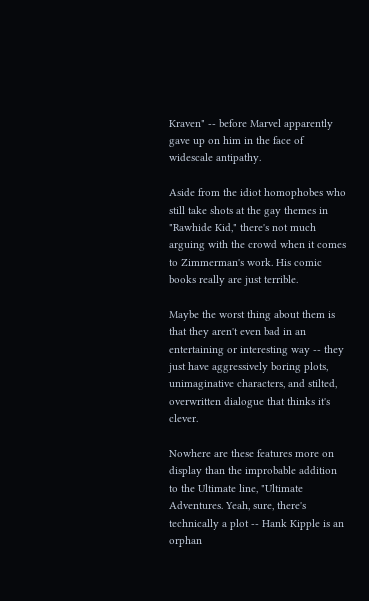Kraven" -- before Marvel apparently gave up on him in the face of widescale antipathy.

Aside from the idiot homophobes who still take shots at the gay themes in "Rawhide Kid," there's not much arguing with the crowd when it comes to Zimmerman's work. His comic books really are just terrible.

Maybe the worst thing about them is that they aren't even bad in an entertaining or interesting way -- they just have aggressively boring plots, unimaginative characters, and stilted, overwritten dialogue that thinks it's clever.

Nowhere are these features more on display than the improbable addition to the Ultimate line, "Ultimate Adventures. Yeah, sure, there's technically a plot -- Hank Kipple is an orphan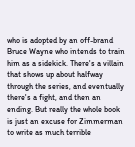who is adopted by an off-brand Bruce Wayne who intends to train him as a sidekick. There's a villain that shows up about halfway through the series, and eventually there's a fight, and then an ending. But really the whole book is just an excuse for Zimmerman to write as much terrible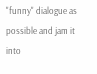"funny" dialogue as possible and jam it into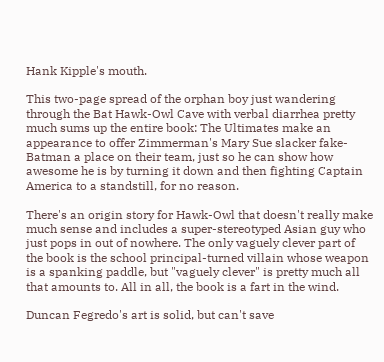Hank Kipple's mouth.

This two-page spread of the orphan boy just wandering through the Bat Hawk-Owl Cave with verbal diarrhea pretty much sums up the entire book: The Ultimates make an appearance to offer Zimmerman's Mary Sue slacker fake-Batman a place on their team, just so he can show how awesome he is by turning it down and then fighting Captain America to a standstill, for no reason.

There's an origin story for Hawk-Owl that doesn't really make much sense and includes a super-stereotyped Asian guy who just pops in out of nowhere. The only vaguely clever part of the book is the school principal-turned villain whose weapon is a spanking paddle, but "vaguely clever" is pretty much all that amounts to. All in all, the book is a fart in the wind.

Duncan Fegredo's art is solid, but can't save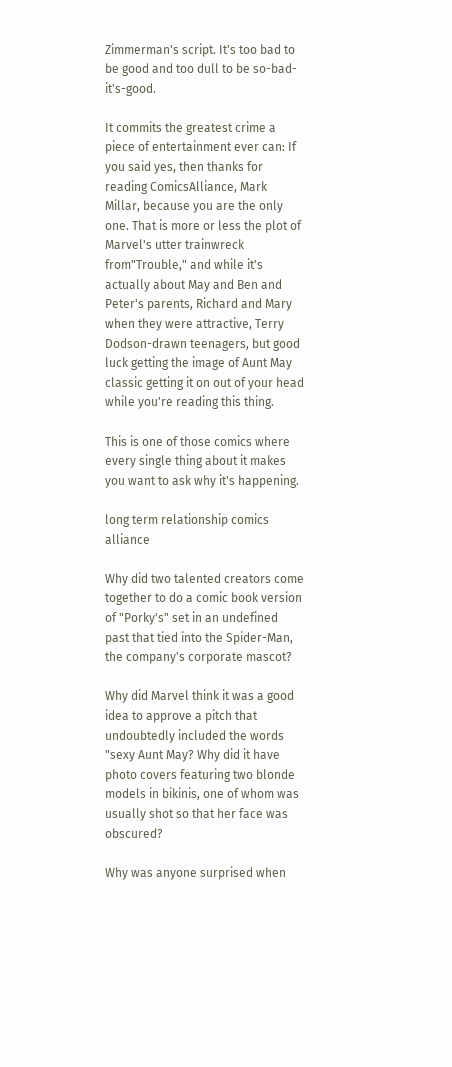Zimmerman's script. It's too bad to be good and too dull to be so-bad-it's-good.

It commits the greatest crime a piece of entertainment ever can: If you said yes, then thanks for reading ComicsAlliance, Mark Millar, because you are the only one. That is more or less the plot of Marvel's utter trainwreck from"Trouble," and while it's actually about May and Ben and Peter's parents, Richard and Mary when they were attractive, Terry Dodson-drawn teenagers, but good luck getting the image of Aunt May classic getting it on out of your head while you're reading this thing.

This is one of those comics where every single thing about it makes you want to ask why it's happening.

long term relationship comics alliance

Why did two talented creators come together to do a comic book version of "Porky's" set in an undefined past that tied into the Spider-Man, the company's corporate mascot?

Why did Marvel think it was a good idea to approve a pitch that undoubtedly included the words "sexy Aunt May? Why did it have photo covers featuring two blonde models in bikinis, one of whom was usually shot so that her face was obscured?

Why was anyone surprised when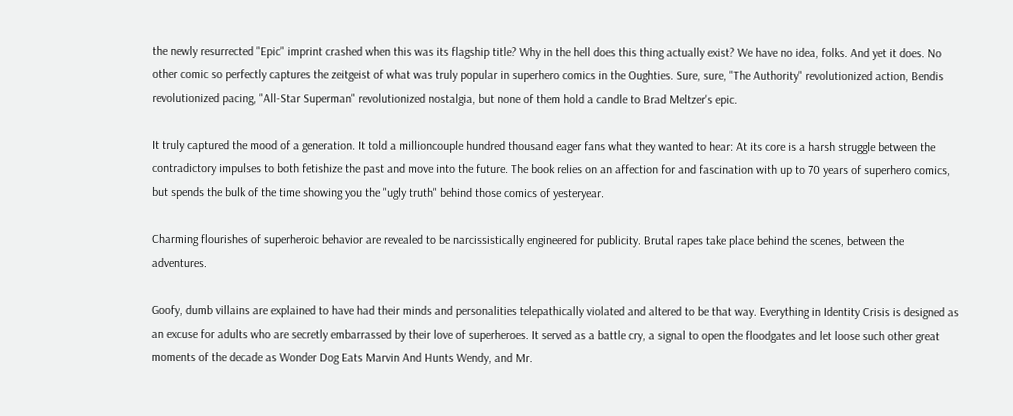the newly resurrected "Epic" imprint crashed when this was its flagship title? Why in the hell does this thing actually exist? We have no idea, folks. And yet it does. No other comic so perfectly captures the zeitgeist of what was truly popular in superhero comics in the Oughties. Sure, sure, "The Authority" revolutionized action, Bendis revolutionized pacing, "All-Star Superman" revolutionized nostalgia, but none of them hold a candle to Brad Meltzer's epic.

It truly captured the mood of a generation. It told a millioncouple hundred thousand eager fans what they wanted to hear: At its core is a harsh struggle between the contradictory impulses to both fetishize the past and move into the future. The book relies on an affection for and fascination with up to 70 years of superhero comics, but spends the bulk of the time showing you the "ugly truth" behind those comics of yesteryear.

Charming flourishes of superheroic behavior are revealed to be narcissistically engineered for publicity. Brutal rapes take place behind the scenes, between the adventures.

Goofy, dumb villains are explained to have had their minds and personalities telepathically violated and altered to be that way. Everything in Identity Crisis is designed as an excuse for adults who are secretly embarrassed by their love of superheroes. It served as a battle cry, a signal to open the floodgates and let loose such other great moments of the decade as Wonder Dog Eats Marvin And Hunts Wendy, and Mr.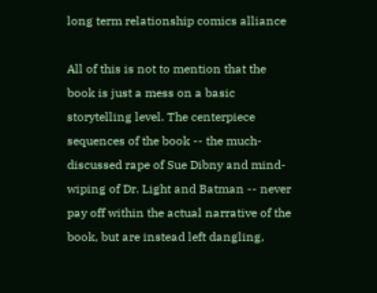long term relationship comics alliance

All of this is not to mention that the book is just a mess on a basic storytelling level. The centerpiece sequences of the book -- the much-discussed rape of Sue Dibny and mind-wiping of Dr. Light and Batman -- never pay off within the actual narrative of the book, but are instead left dangling,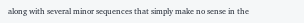along with several minor sequences that simply make no sense in the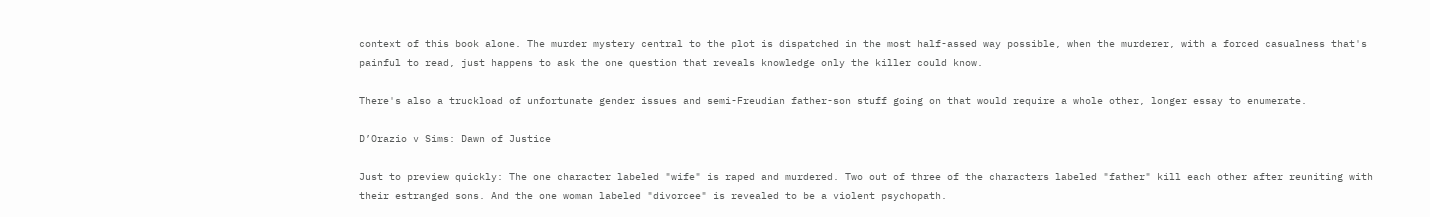context of this book alone. The murder mystery central to the plot is dispatched in the most half-assed way possible, when the murderer, with a forced casualness that's painful to read, just happens to ask the one question that reveals knowledge only the killer could know.

There's also a truckload of unfortunate gender issues and semi-Freudian father-son stuff going on that would require a whole other, longer essay to enumerate.

D’Orazio v Sims: Dawn of Justice

Just to preview quickly: The one character labeled "wife" is raped and murdered. Two out of three of the characters labeled "father" kill each other after reuniting with their estranged sons. And the one woman labeled "divorcee" is revealed to be a violent psychopath.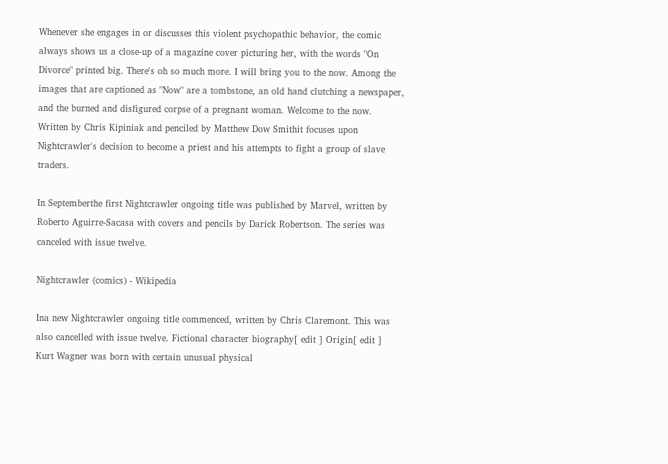Whenever she engages in or discusses this violent psychopathic behavior, the comic always shows us a close-up of a magazine cover picturing her, with the words "On Divorce" printed big. There's oh so much more. I will bring you to the now. Among the images that are captioned as "Now" are a tombstone, an old hand clutching a newspaper, and the burned and disfigured corpse of a pregnant woman. Welcome to the now. Written by Chris Kipiniak and penciled by Matthew Dow Smithit focuses upon Nightcrawler's decision to become a priest and his attempts to fight a group of slave traders.

In Septemberthe first Nightcrawler ongoing title was published by Marvel, written by Roberto Aguirre-Sacasa with covers and pencils by Darick Robertson. The series was canceled with issue twelve.

Nightcrawler (comics) - Wikipedia

Ina new Nightcrawler ongoing title commenced, written by Chris Claremont. This was also cancelled with issue twelve. Fictional character biography[ edit ] Origin[ edit ] Kurt Wagner was born with certain unusual physical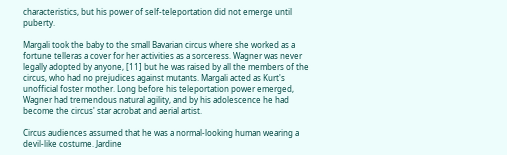characteristics, but his power of self-teleportation did not emerge until puberty.

Margali took the baby to the small Bavarian circus where she worked as a fortune telleras a cover for her activities as a sorceress. Wagner was never legally adopted by anyone, [11] but he was raised by all the members of the circus, who had no prejudices against mutants. Margali acted as Kurt's unofficial foster mother. Long before his teleportation power emerged, Wagner had tremendous natural agility, and by his adolescence he had become the circus' star acrobat and aerial artist.

Circus audiences assumed that he was a normal-looking human wearing a devil-like costume. Jardine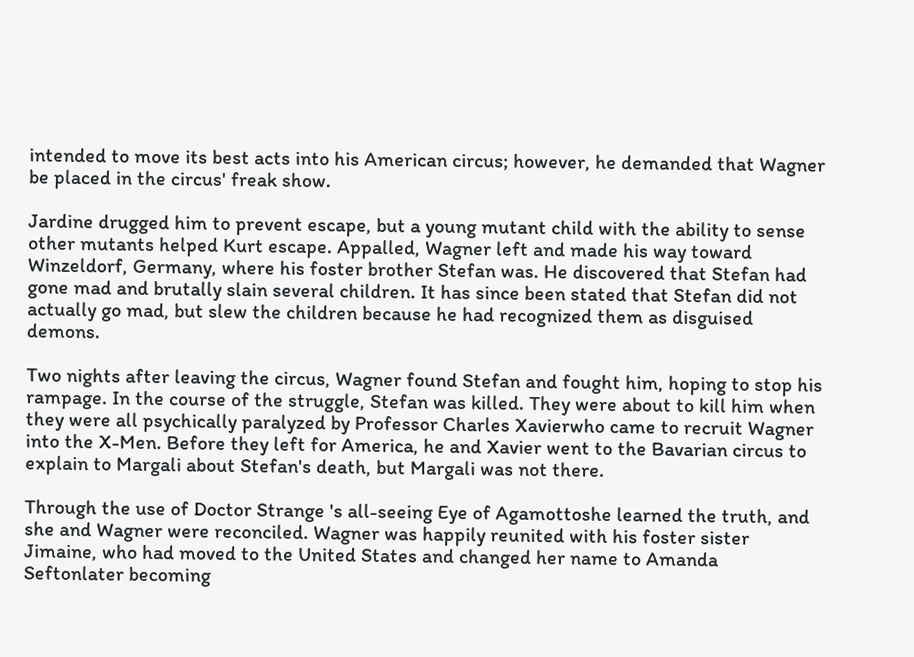intended to move its best acts into his American circus; however, he demanded that Wagner be placed in the circus' freak show.

Jardine drugged him to prevent escape, but a young mutant child with the ability to sense other mutants helped Kurt escape. Appalled, Wagner left and made his way toward Winzeldorf, Germany, where his foster brother Stefan was. He discovered that Stefan had gone mad and brutally slain several children. It has since been stated that Stefan did not actually go mad, but slew the children because he had recognized them as disguised demons.

Two nights after leaving the circus, Wagner found Stefan and fought him, hoping to stop his rampage. In the course of the struggle, Stefan was killed. They were about to kill him when they were all psychically paralyzed by Professor Charles Xavierwho came to recruit Wagner into the X-Men. Before they left for America, he and Xavier went to the Bavarian circus to explain to Margali about Stefan's death, but Margali was not there.

Through the use of Doctor Strange 's all-seeing Eye of Agamottoshe learned the truth, and she and Wagner were reconciled. Wagner was happily reunited with his foster sister Jimaine, who had moved to the United States and changed her name to Amanda Seftonlater becoming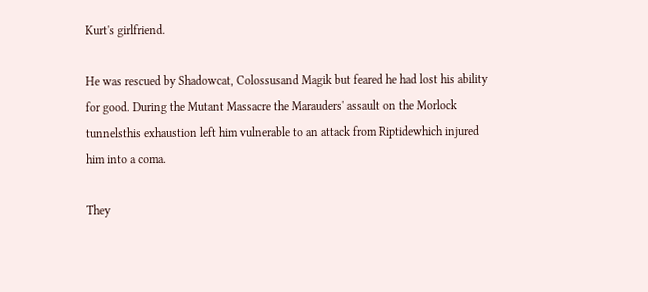Kurt's girlfriend.

He was rescued by Shadowcat, Colossusand Magik but feared he had lost his ability for good. During the Mutant Massacre the Marauders' assault on the Morlock tunnelsthis exhaustion left him vulnerable to an attack from Riptidewhich injured him into a coma.

They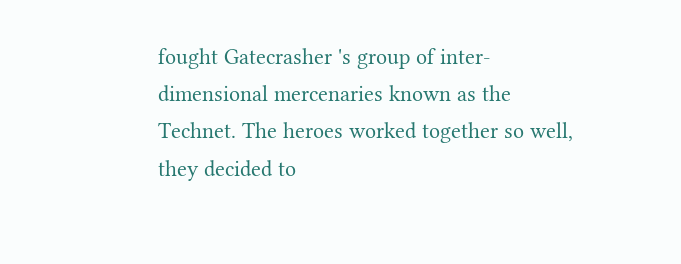fought Gatecrasher 's group of inter-dimensional mercenaries known as the Technet. The heroes worked together so well, they decided to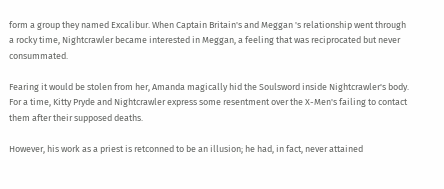form a group they named Excalibur. When Captain Britain's and Meggan 's relationship went through a rocky time, Nightcrawler became interested in Meggan, a feeling that was reciprocated but never consummated.

Fearing it would be stolen from her, Amanda magically hid the Soulsword inside Nightcrawler's body. For a time, Kitty Pryde and Nightcrawler express some resentment over the X-Men's failing to contact them after their supposed deaths.

However, his work as a priest is retconned to be an illusion; he had, in fact, never attained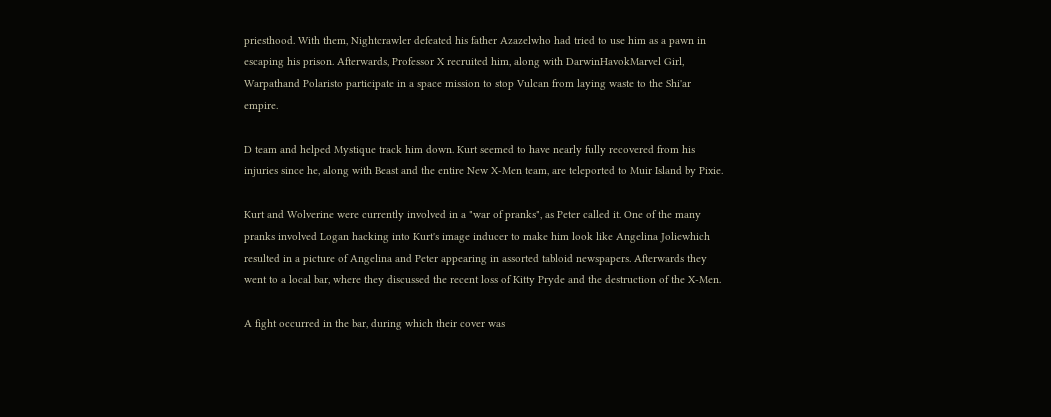priesthood. With them, Nightcrawler defeated his father Azazelwho had tried to use him as a pawn in escaping his prison. Afterwards, Professor X recruited him, along with DarwinHavokMarvel Girl, Warpathand Polaristo participate in a space mission to stop Vulcan from laying waste to the Shi'ar empire.

D team and helped Mystique track him down. Kurt seemed to have nearly fully recovered from his injuries since he, along with Beast and the entire New X-Men team, are teleported to Muir Island by Pixie.

Kurt and Wolverine were currently involved in a "war of pranks", as Peter called it. One of the many pranks involved Logan hacking into Kurt's image inducer to make him look like Angelina Joliewhich resulted in a picture of Angelina and Peter appearing in assorted tabloid newspapers. Afterwards they went to a local bar, where they discussed the recent loss of Kitty Pryde and the destruction of the X-Men.

A fight occurred in the bar, during which their cover was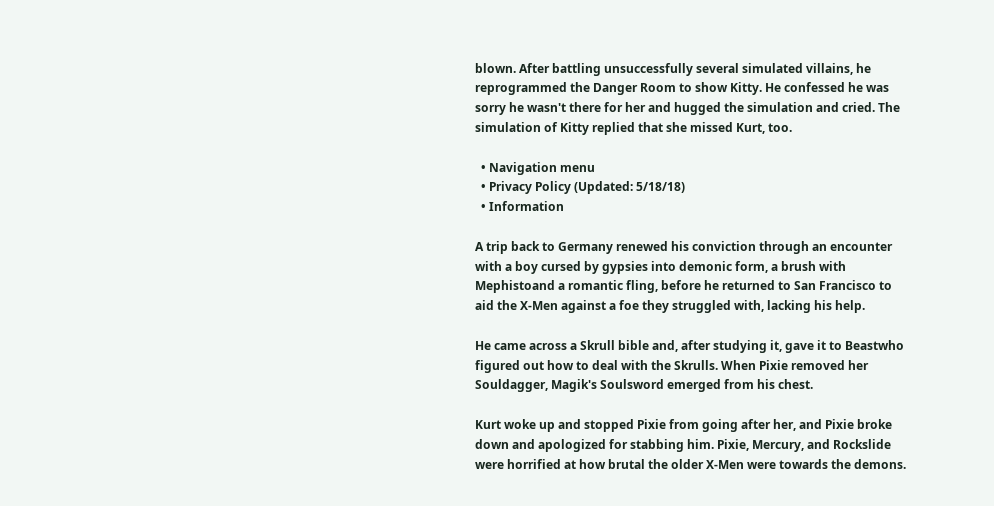blown. After battling unsuccessfully several simulated villains, he reprogrammed the Danger Room to show Kitty. He confessed he was sorry he wasn't there for her and hugged the simulation and cried. The simulation of Kitty replied that she missed Kurt, too.

  • Navigation menu
  • Privacy Policy (Updated: 5/18/18)
  • Information

A trip back to Germany renewed his conviction through an encounter with a boy cursed by gypsies into demonic form, a brush with Mephistoand a romantic fling, before he returned to San Francisco to aid the X-Men against a foe they struggled with, lacking his help.

He came across a Skrull bible and, after studying it, gave it to Beastwho figured out how to deal with the Skrulls. When Pixie removed her Souldagger, Magik's Soulsword emerged from his chest.

Kurt woke up and stopped Pixie from going after her, and Pixie broke down and apologized for stabbing him. Pixie, Mercury, and Rockslide were horrified at how brutal the older X-Men were towards the demons.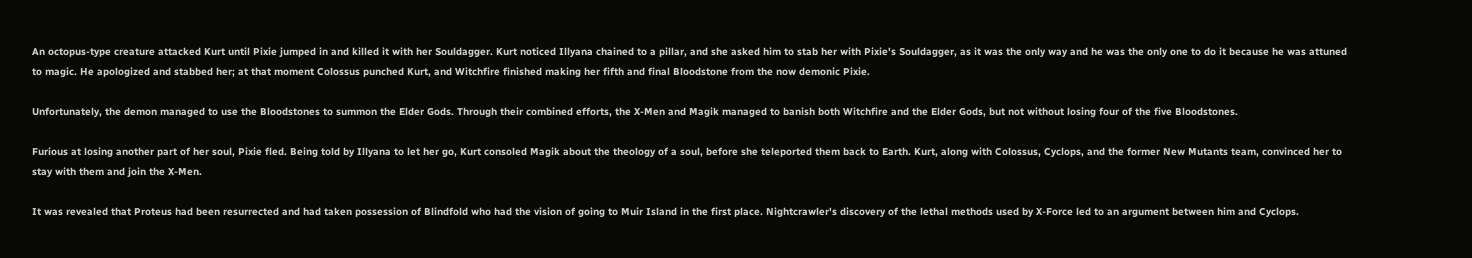An octopus-type creature attacked Kurt until Pixie jumped in and killed it with her Souldagger. Kurt noticed Illyana chained to a pillar, and she asked him to stab her with Pixie's Souldagger, as it was the only way and he was the only one to do it because he was attuned to magic. He apologized and stabbed her; at that moment Colossus punched Kurt, and Witchfire finished making her fifth and final Bloodstone from the now demonic Pixie.

Unfortunately, the demon managed to use the Bloodstones to summon the Elder Gods. Through their combined efforts, the X-Men and Magik managed to banish both Witchfire and the Elder Gods, but not without losing four of the five Bloodstones.

Furious at losing another part of her soul, Pixie fled. Being told by Illyana to let her go, Kurt consoled Magik about the theology of a soul, before she teleported them back to Earth. Kurt, along with Colossus, Cyclops, and the former New Mutants team, convinced her to stay with them and join the X-Men.

It was revealed that Proteus had been resurrected and had taken possession of Blindfold who had the vision of going to Muir Island in the first place. Nightcrawler's discovery of the lethal methods used by X-Force led to an argument between him and Cyclops.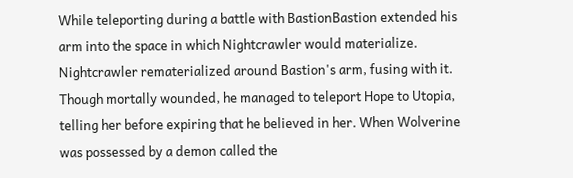While teleporting during a battle with BastionBastion extended his arm into the space in which Nightcrawler would materialize. Nightcrawler rematerialized around Bastion's arm, fusing with it. Though mortally wounded, he managed to teleport Hope to Utopia, telling her before expiring that he believed in her. When Wolverine was possessed by a demon called the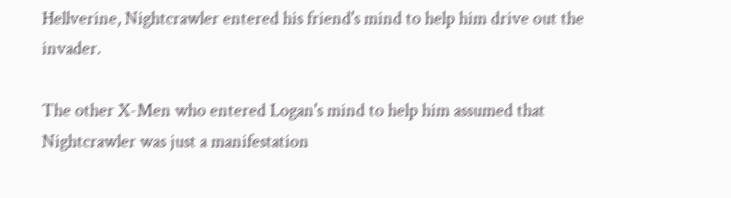Hellverine, Nightcrawler entered his friend's mind to help him drive out the invader.

The other X-Men who entered Logan's mind to help him assumed that Nightcrawler was just a manifestation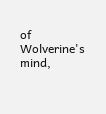of Wolverine's mind,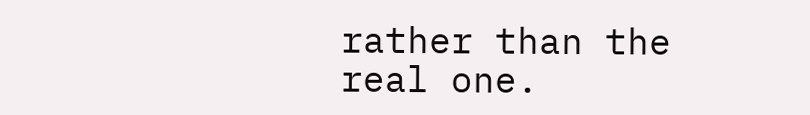rather than the real one.